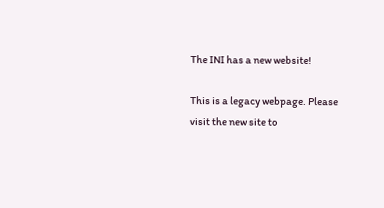The INI has a new website!

This is a legacy webpage. Please visit the new site to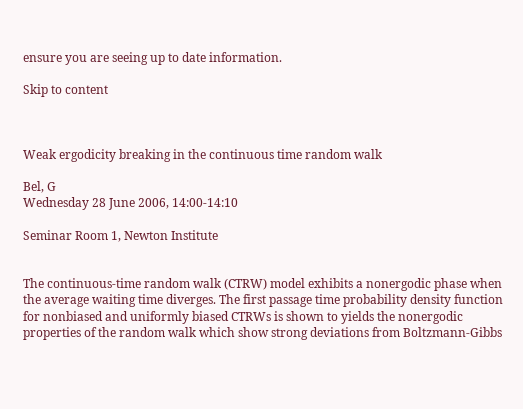ensure you are seeing up to date information.

Skip to content



Weak ergodicity breaking in the continuous time random walk

Bel, G
Wednesday 28 June 2006, 14:00-14:10

Seminar Room 1, Newton Institute


The continuous-time random walk (CTRW) model exhibits a nonergodic phase when the average waiting time diverges. The first passage time probability density function for nonbiased and uniformly biased CTRWs is shown to yields the nonergodic properties of the random walk which show strong deviations from Boltzmann-Gibbs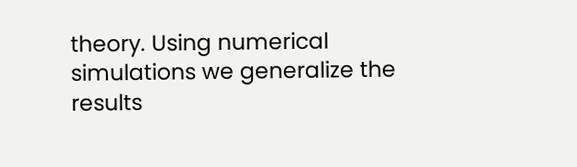theory. Using numerical simulations we generalize the results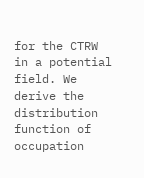for the CTRW in a potential field. We derive the distribution function of occupation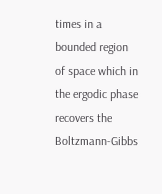times in a bounded region of space which in the ergodic phase recovers the Boltzmann-Gibbs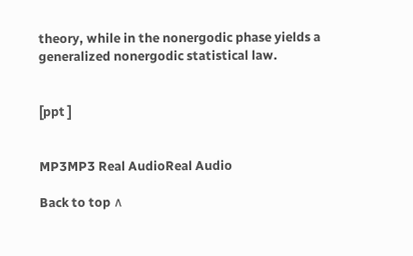theory, while in the nonergodic phase yields a generalized nonergodic statistical law.


[ppt ]


MP3MP3 Real AudioReal Audio

Back to top ∧